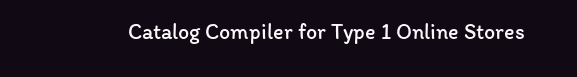Catalog Compiler for Type 1 Online Stores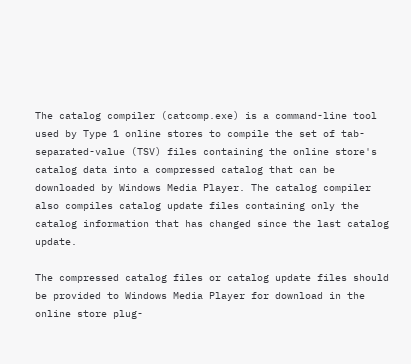The catalog compiler (catcomp.exe) is a command-line tool used by Type 1 online stores to compile the set of tab-separated-value (TSV) files containing the online store's catalog data into a compressed catalog that can be downloaded by Windows Media Player. The catalog compiler also compiles catalog update files containing only the catalog information that has changed since the last catalog update.

The compressed catalog files or catalog update files should be provided to Windows Media Player for download in the online store plug-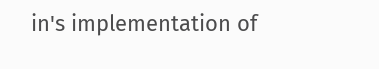in's implementation of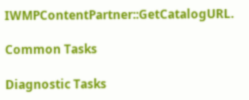IWMPContentPartner::GetCatalogURL.

Common Tasks

Diagnostic Tasks